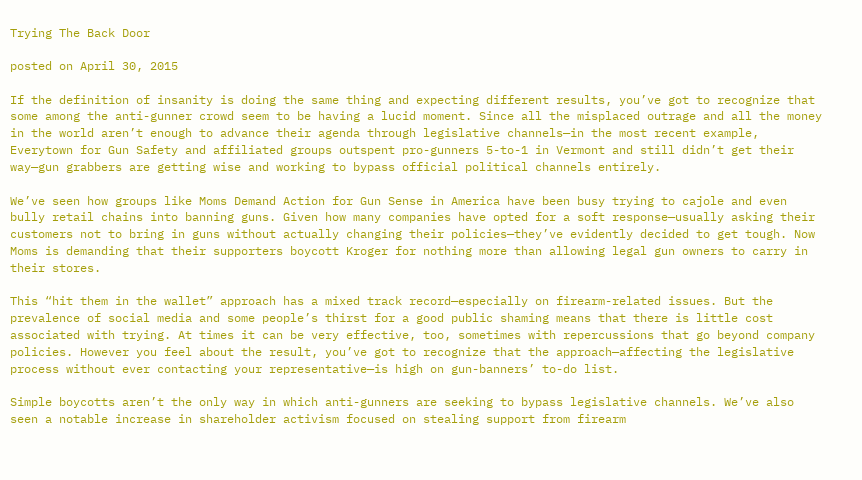Trying The Back Door

posted on April 30, 2015

If the definition of insanity is doing the same thing and expecting different results, you’ve got to recognize that some among the anti-gunner crowd seem to be having a lucid moment. Since all the misplaced outrage and all the money in the world aren’t enough to advance their agenda through legislative channels—in the most recent example, Everytown for Gun Safety and affiliated groups outspent pro-gunners 5-to-1 in Vermont and still didn’t get their way—gun grabbers are getting wise and working to bypass official political channels entirely.

We’ve seen how groups like Moms Demand Action for Gun Sense in America have been busy trying to cajole and even bully retail chains into banning guns. Given how many companies have opted for a soft response—usually asking their customers not to bring in guns without actually changing their policies—they’ve evidently decided to get tough. Now Moms is demanding that their supporters boycott Kroger for nothing more than allowing legal gun owners to carry in their stores.

This “hit them in the wallet” approach has a mixed track record—especially on firearm-related issues. But the prevalence of social media and some people’s thirst for a good public shaming means that there is little cost associated with trying. At times it can be very effective, too, sometimes with repercussions that go beyond company policies. However you feel about the result, you’ve got to recognize that the approach—affecting the legislative process without ever contacting your representative—is high on gun-banners’ to-do list.

Simple boycotts aren’t the only way in which anti-gunners are seeking to bypass legislative channels. We’ve also seen a notable increase in shareholder activism focused on stealing support from firearm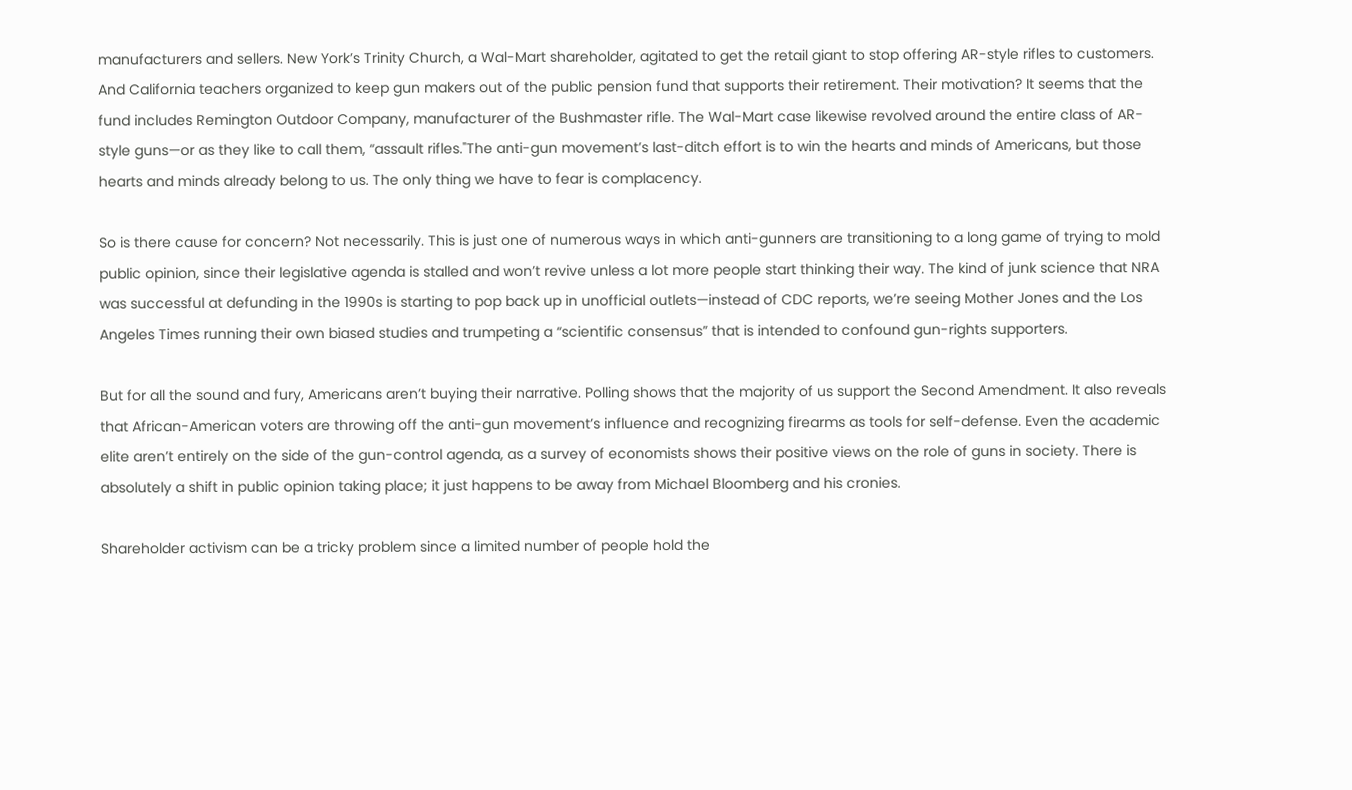manufacturers and sellers. New York’s Trinity Church, a Wal-Mart shareholder, agitated to get the retail giant to stop offering AR-style rifles to customers. And California teachers organized to keep gun makers out of the public pension fund that supports their retirement. Their motivation? It seems that the fund includes Remington Outdoor Company, manufacturer of the Bushmaster rifle. The Wal-Mart case likewise revolved around the entire class of AR-style guns—or as they like to call them, “assault rifles."The anti-gun movement’s last-ditch effort is to win the hearts and minds of Americans, but those hearts and minds already belong to us. The only thing we have to fear is complacency.

So is there cause for concern? Not necessarily. This is just one of numerous ways in which anti-gunners are transitioning to a long game of trying to mold public opinion, since their legislative agenda is stalled and won’t revive unless a lot more people start thinking their way. The kind of junk science that NRA was successful at defunding in the 1990s is starting to pop back up in unofficial outlets—instead of CDC reports, we’re seeing Mother Jones and the Los Angeles Times running their own biased studies and trumpeting a “scientific consensus” that is intended to confound gun-rights supporters.

But for all the sound and fury, Americans aren’t buying their narrative. Polling shows that the majority of us support the Second Amendment. It also reveals that African-American voters are throwing off the anti-gun movement’s influence and recognizing firearms as tools for self-defense. Even the academic elite aren’t entirely on the side of the gun-control agenda, as a survey of economists shows their positive views on the role of guns in society. There is absolutely a shift in public opinion taking place; it just happens to be away from Michael Bloomberg and his cronies.

Shareholder activism can be a tricky problem since a limited number of people hold the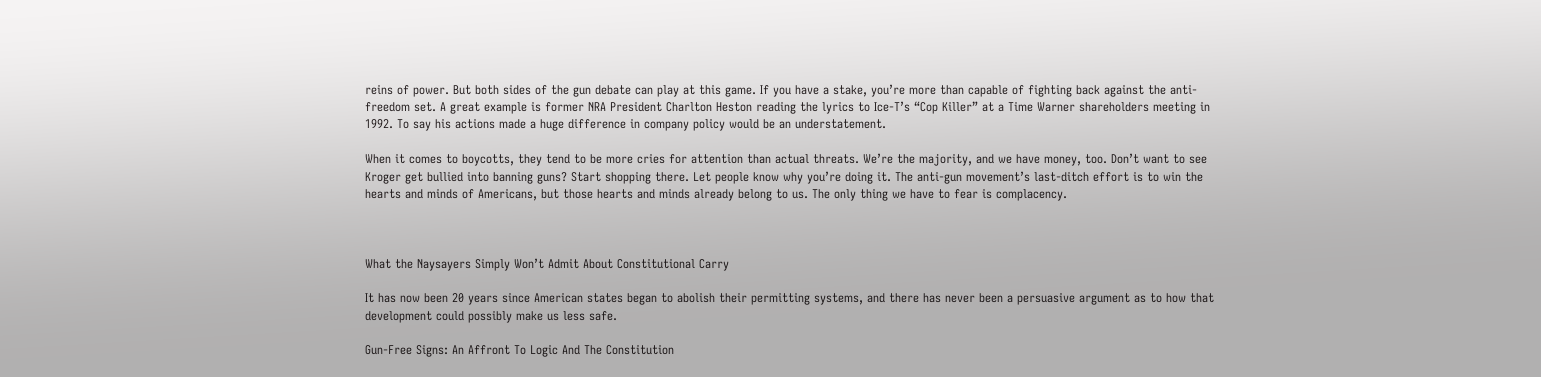reins of power. But both sides of the gun debate can play at this game. If you have a stake, you’re more than capable of fighting back against the anti-freedom set. A great example is former NRA President Charlton Heston reading the lyrics to Ice-T’s “Cop Killer” at a Time Warner shareholders meeting in 1992. To say his actions made a huge difference in company policy would be an understatement.

When it comes to boycotts, they tend to be more cries for attention than actual threats. We’re the majority, and we have money, too. Don’t want to see Kroger get bullied into banning guns? Start shopping there. Let people know why you’re doing it. The anti-gun movement’s last-ditch effort is to win the hearts and minds of Americans, but those hearts and minds already belong to us. The only thing we have to fear is complacency.



What the Naysayers Simply Won’t Admit About Constitutional Carry

It has now been 20 years since American states began to abolish their permitting systems, and there has never been a persuasive argument as to how that development could possibly make us less safe.

Gun-Free Signs: An Affront To Logic And The Constitution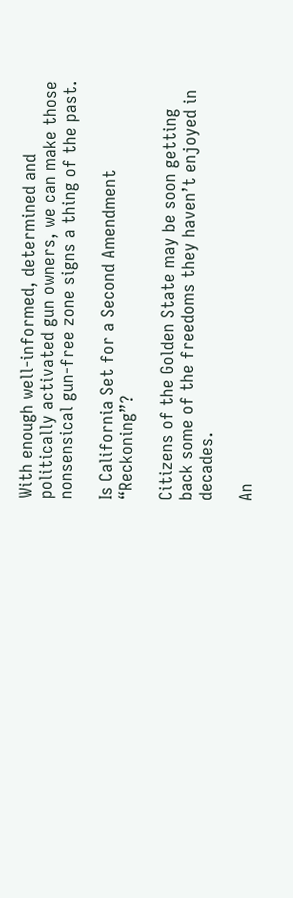With enough well-informed, determined and politically activated gun owners, we can make those nonsensical gun-free zone signs a thing of the past.

Is California Set for a Second Amendment “Reckoning”?

Citizens of the Golden State may be soon getting back some of the freedoms they haven’t enjoyed in decades.

An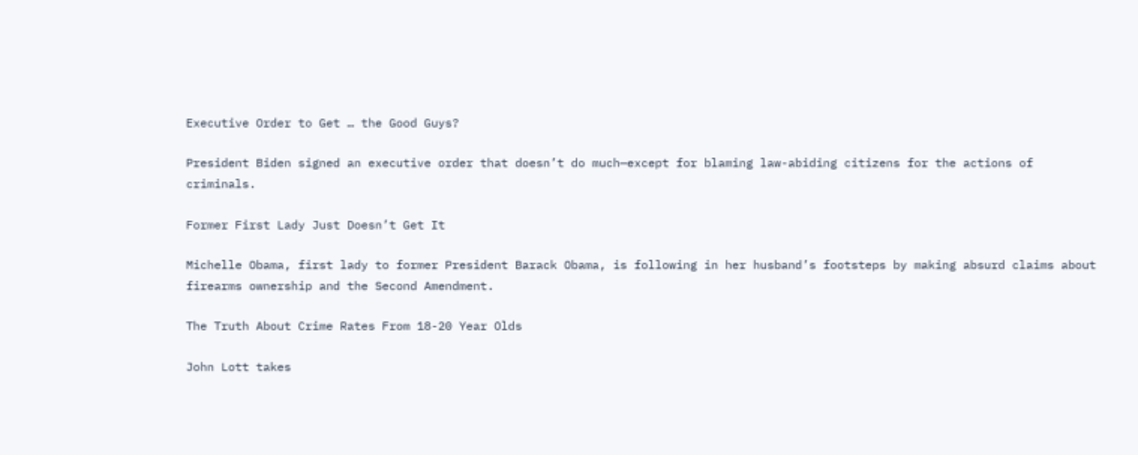Executive Order to Get … the Good Guys?

President Biden signed an executive order that doesn’t do much—except for blaming law-abiding citizens for the actions of criminals.

Former First Lady Just Doesn’t Get It

Michelle Obama, first lady to former President Barack Obama, is following in her husband’s footsteps by making absurd claims about firearms ownership and the Second Amendment.

The Truth About Crime Rates From 18-20 Year Olds

John Lott takes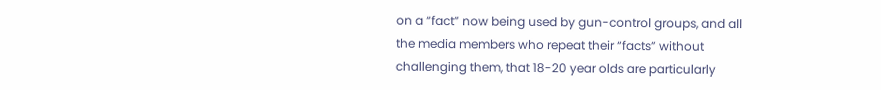on a “fact” now being used by gun-control groups, and all the media members who repeat their “facts” without challenging them, that 18-20 year olds are particularly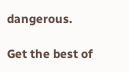dangerous.

Get the best of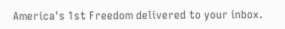America's 1st Freedom delivered to your inbox.